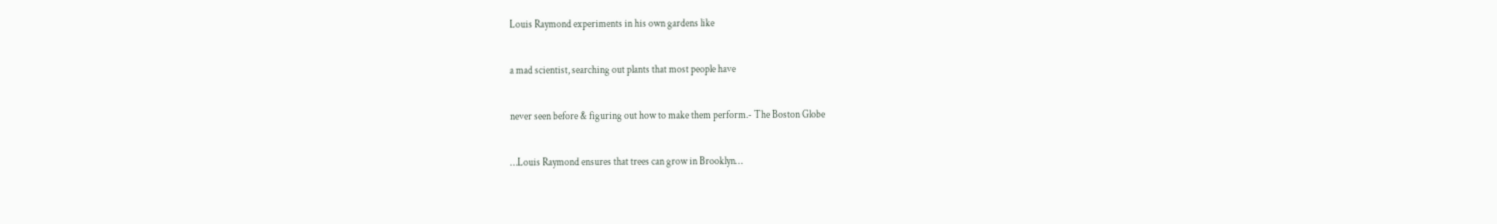Louis Raymond experiments in his own gardens like

a mad scientist, searching out plants that most people have

never seen before & figuring out how to make them perform.- The Boston Globe

…Louis Raymond ensures that trees can grow in Brooklyn…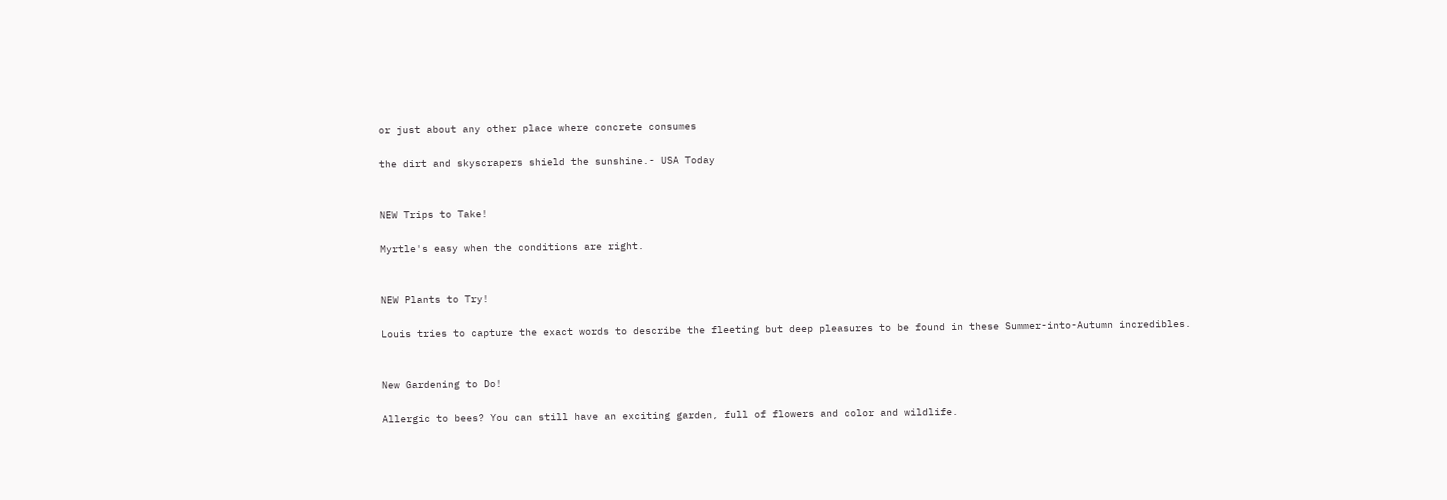or just about any other place where concrete consumes

the dirt and skyscrapers shield the sunshine.- USA Today


NEW Trips to Take!

Myrtle's easy when the conditions are right.


NEW Plants to Try!

Louis tries to capture the exact words to describe the fleeting but deep pleasures to be found in these Summer-into-Autumn incredibles.


New Gardening to Do!

Allergic to bees? You can still have an exciting garden, full of flowers and color and wildlife.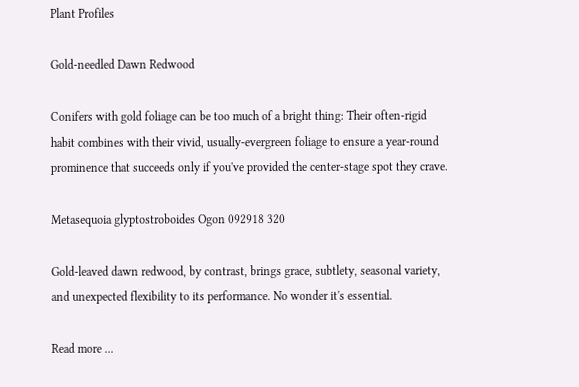Plant Profiles

Gold-needled Dawn Redwood

Conifers with gold foliage can be too much of a bright thing: Their often-rigid habit combines with their vivid, usually-evergreen foliage to ensure a year-round prominence that succeeds only if you've provided the center-stage spot they crave.

Metasequoia glyptostroboides Ogon 092918 320

Gold-leaved dawn redwood, by contrast, brings grace, subtlety, seasonal variety, and unexpected flexibility to its performance. No wonder it's essential.

Read more ...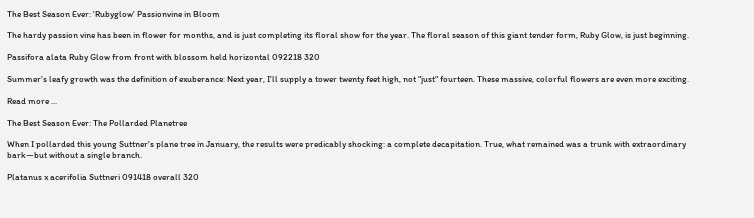The Best Season Ever: 'Rubyglow' Passionvine in Bloom

The hardy passion vine has been in flower for months, and is just completing its floral show for the year. The floral season of this giant tender form, Ruby Glow, is just beginning.

Passifora alata Ruby Glow from front with blossom held horizontal 092218 320

Summer's leafy growth was the definition of exuberance: Next year, I'll supply a tower twenty feet high, not "just" fourteen. These massive, colorful flowers are even more exciting.

Read more ...

The Best Season Ever: The Pollarded Planetree

When I pollarded this young Suttner's plane tree in January, the results were predicably shocking: a complete decapitation. True, what remained was a trunk with extraordinary bark—but without a single branch.

Platanus x acerifolia Suttneri 091418 overall 320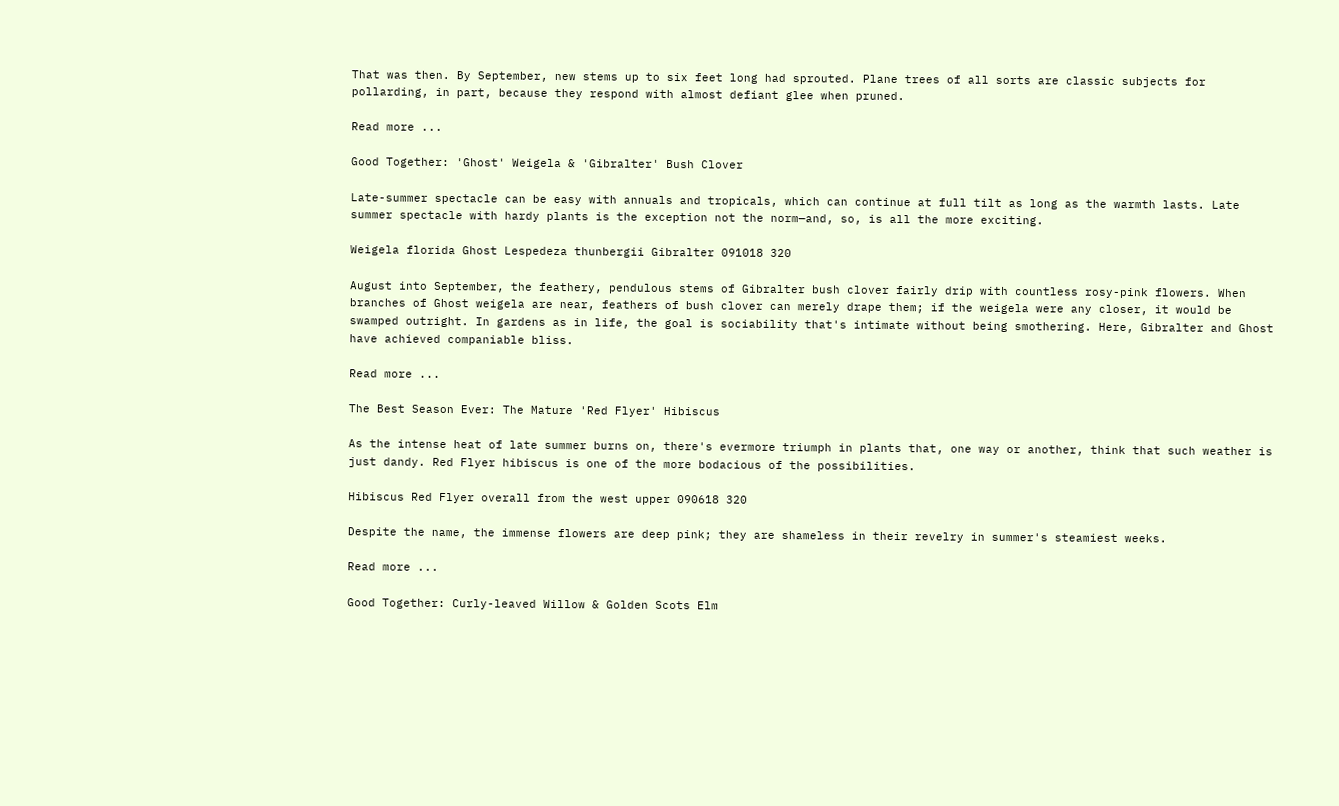That was then. By September, new stems up to six feet long had sprouted. Plane trees of all sorts are classic subjects for pollarding, in part, because they respond with almost defiant glee when pruned.

Read more ...

Good Together: 'Ghost' Weigela & 'Gibralter' Bush Clover

Late-summer spectacle can be easy with annuals and tropicals, which can continue at full tilt as long as the warmth lasts. Late summer spectacle with hardy plants is the exception not the norm—and, so, is all the more exciting.

Weigela florida Ghost Lespedeza thunbergii Gibralter 091018 320

August into September, the feathery, pendulous stems of Gibralter bush clover fairly drip with countless rosy-pink flowers. When branches of Ghost weigela are near, feathers of bush clover can merely drape them; if the weigela were any closer, it would be swamped outright. In gardens as in life, the goal is sociability that's intimate without being smothering. Here, Gibralter and Ghost have achieved companiable bliss.

Read more ...

The Best Season Ever: The Mature 'Red Flyer' Hibiscus

As the intense heat of late summer burns on, there's evermore triumph in plants that, one way or another, think that such weather is just dandy. Red Flyer hibiscus is one of the more bodacious of the possibilities.

Hibiscus Red Flyer overall from the west upper 090618 320

Despite the name, the immense flowers are deep pink; they are shameless in their revelry in summer's steamiest weeks.

Read more ...

Good Together: Curly-leaved Willow & Golden Scots Elm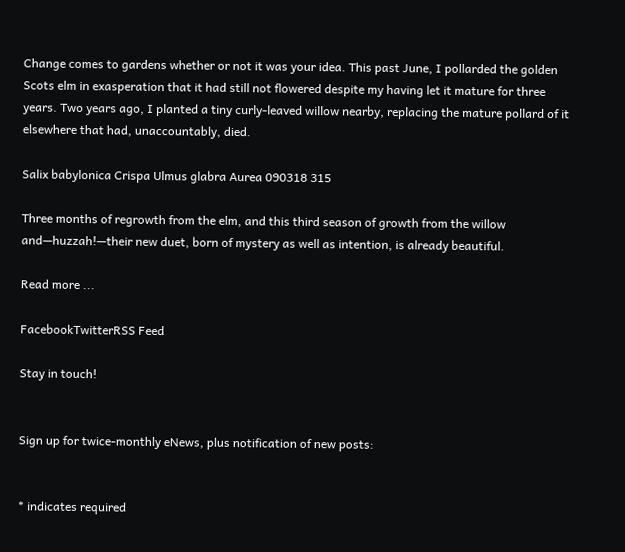Change comes to gardens whether or not it was your idea. This past June, I pollarded the golden Scots elm in exasperation that it had still not flowered despite my having let it mature for three years. Two years ago, I planted a tiny curly-leaved willow nearby, replacing the mature pollard of it elsewhere that had, unaccountably, died.

Salix babylonica Crispa Ulmus glabra Aurea 090318 315

Three months of regrowth from the elm, and this third season of growth from the willow and—huzzah!—their new duet, born of mystery as well as intention, is already beautiful.

Read more ...

FacebookTwitterRSS Feed

Stay in touch!


Sign up for twice-monthly eNews, plus notification of new posts:


* indicates required